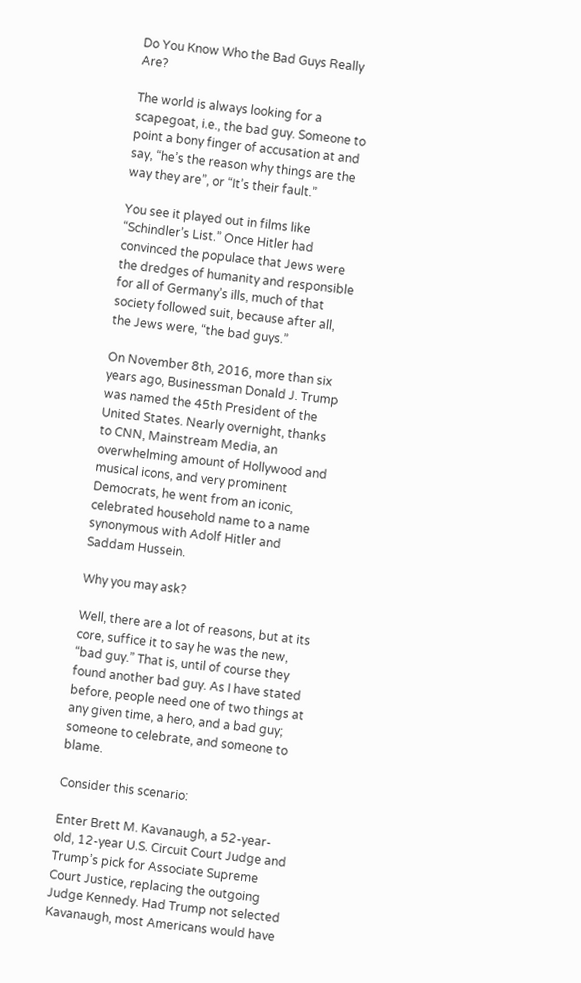Do You Know Who the Bad Guys Really Are?

The world is always looking for a scapegoat, i.e., the bad guy. Someone to point a bony finger of accusation at and say, “he’s the reason why things are the way they are”, or “It’s their fault.”

You see it played out in films like “Schindler’s List.” Once Hitler had convinced the populace that Jews were the dredges of humanity and responsible for all of Germany’s ills, much of that society followed suit, because after all, the Jews were, “the bad guys.”

On November 8th, 2016, more than six years ago, Businessman Donald J. Trump was named the 45th President of the United States. Nearly overnight, thanks to CNN, Mainstream Media, an overwhelming amount of Hollywood and musical icons, and very prominent Democrats, he went from an iconic, celebrated household name to a name synonymous with Adolf Hitler and Saddam Hussein.

Why you may ask?

Well, there are a lot of reasons, but at its core, suffice it to say he was the new, “bad guy.” That is, until of course they found another bad guy. As I have stated before, people need one of two things at any given time, a hero, and a bad guy; someone to celebrate, and someone to blame.

Consider this scenario:

Enter Brett M. Kavanaugh, a 52-year-old, 12-year U.S. Circuit Court Judge and Trump’s pick for Associate Supreme Court Justice, replacing the outgoing Judge Kennedy. Had Trump not selected Kavanaugh, most Americans would have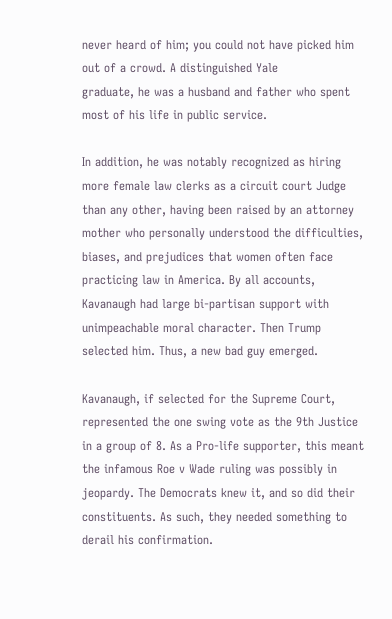never heard of him; you could not have picked him out of a crowd. A distinguished Yale
graduate, he was a husband and father who spent most of his life in public service.

In addition, he was notably recognized as hiring more female law clerks as a circuit court Judge than any other, having been raised by an attorney mother who personally understood the difficulties, biases, and prejudices that women often face practicing law in America. By all accounts, Kavanaugh had large bi-partisan support with unimpeachable moral character. Then Trump selected him. Thus, a new bad guy emerged.

Kavanaugh, if selected for the Supreme Court, represented the one swing vote as the 9th Justice in a group of 8. As a Pro-life supporter, this meant the infamous Roe v Wade ruling was possibly in jeopardy. The Democrats knew it, and so did their constituents. As such, they needed something to derail his confirmation.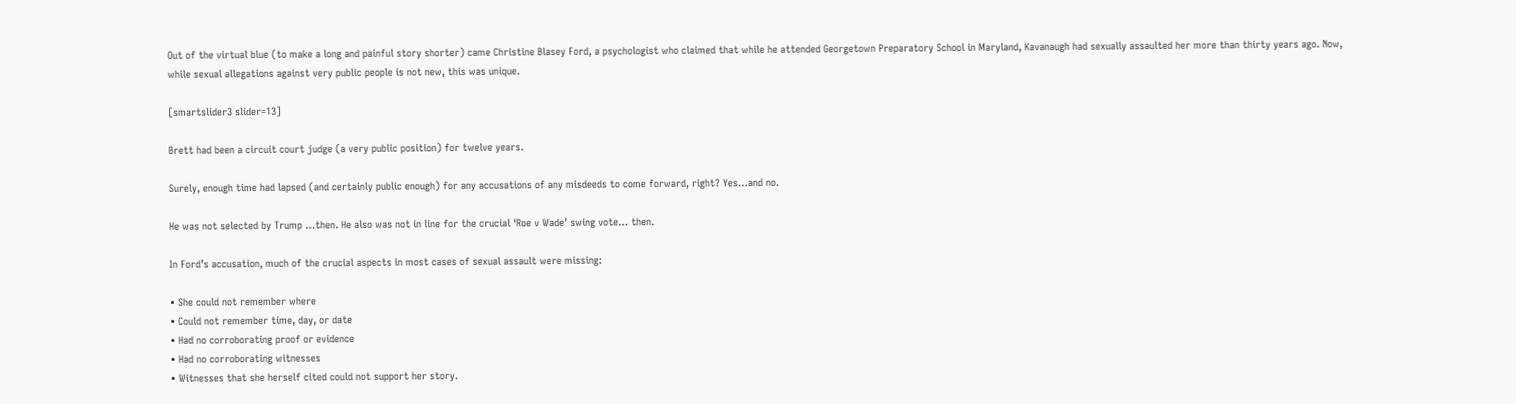Out of the virtual blue (to make a long and painful story shorter) came Christine Blasey Ford, a psychologist who claimed that while he attended Georgetown Preparatory School in Maryland, Kavanaugh had sexually assaulted her more than thirty years ago. Now, while sexual allegations against very public people is not new, this was unique.

[smartslider3 slider=13]

Brett had been a circuit court judge (a very public position) for twelve years.

Surely, enough time had lapsed (and certainly public enough) for any accusations of any misdeeds to come forward, right? Yes…and no.

He was not selected by Trump …then. He also was not in line for the crucial ‘Roe v Wade’ swing vote… then.

In Ford’s accusation, much of the crucial aspects in most cases of sexual assault were missing:

• She could not remember where
• Could not remember time, day, or date
• Had no corroborating proof or evidence
• Had no corroborating witnesses
• Witnesses that she herself cited could not support her story.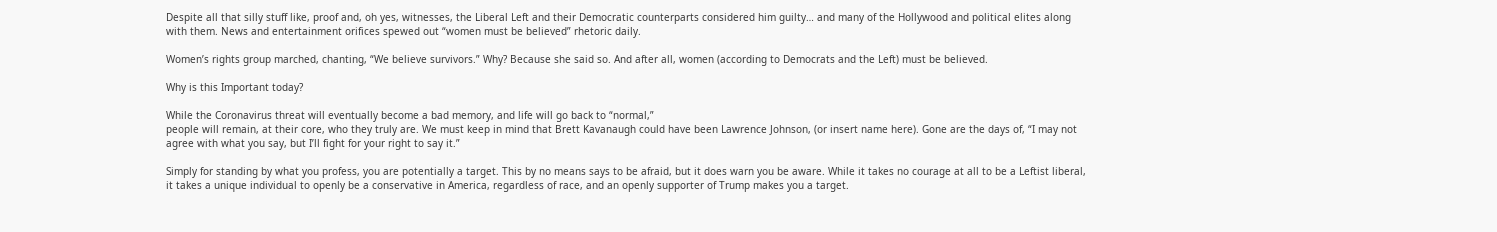Despite all that silly stuff like, proof and, oh yes, witnesses, the Liberal Left and their Democratic counterparts considered him guilty… and many of the Hollywood and political elites along with them. News and entertainment orifices spewed out “women must be believed” rhetoric daily.

Women’s rights group marched, chanting, “We believe survivors.” Why? Because she said so. And after all, women (according to Democrats and the Left) must be believed.

Why is this Important today?

While the Coronavirus threat will eventually become a bad memory, and life will go back to “normal,”
people will remain, at their core, who they truly are. We must keep in mind that Brett Kavanaugh could have been Lawrence Johnson, (or insert name here). Gone are the days of, “I may not agree with what you say, but I’ll fight for your right to say it.”

Simply for standing by what you profess, you are potentially a target. This by no means says to be afraid, but it does warn you be aware. While it takes no courage at all to be a Leftist liberal, it takes a unique individual to openly be a conservative in America, regardless of race, and an openly supporter of Trump makes you a target.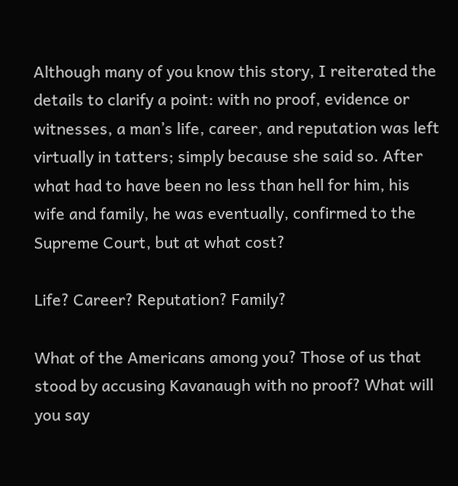Although many of you know this story, I reiterated the details to clarify a point: with no proof, evidence or witnesses, a man’s life, career, and reputation was left virtually in tatters; simply because she said so. After what had to have been no less than hell for him, his wife and family, he was eventually, confirmed to the Supreme Court, but at what cost?

Life? Career? Reputation? Family?

What of the Americans among you? Those of us that stood by accusing Kavanaugh with no proof? What will you say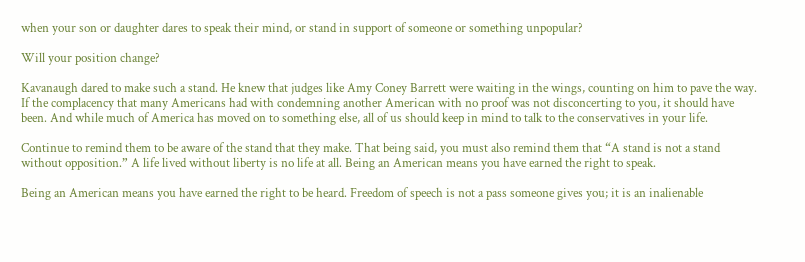when your son or daughter dares to speak their mind, or stand in support of someone or something unpopular?

Will your position change?

Kavanaugh dared to make such a stand. He knew that judges like Amy Coney Barrett were waiting in the wings, counting on him to pave the way. If the complacency that many Americans had with condemning another American with no proof was not disconcerting to you, it should have been. And while much of America has moved on to something else, all of us should keep in mind to talk to the conservatives in your life.

Continue to remind them to be aware of the stand that they make. That being said, you must also remind them that “A stand is not a stand without opposition.” A life lived without liberty is no life at all. Being an American means you have earned the right to speak.

Being an American means you have earned the right to be heard. Freedom of speech is not a pass someone gives you; it is an inalienable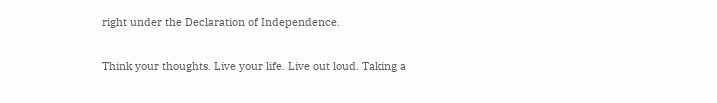right under the Declaration of Independence.

Think your thoughts. Live your life. Live out loud. Taking a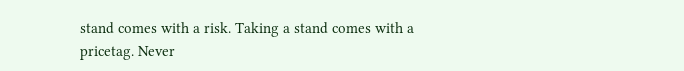stand comes with a risk. Taking a stand comes with a pricetag. Never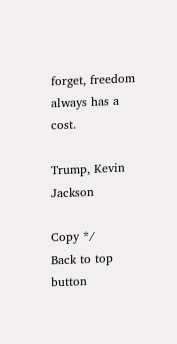forget, freedom always has a cost.

Trump, Kevin Jackson

Copy */
Back to top button